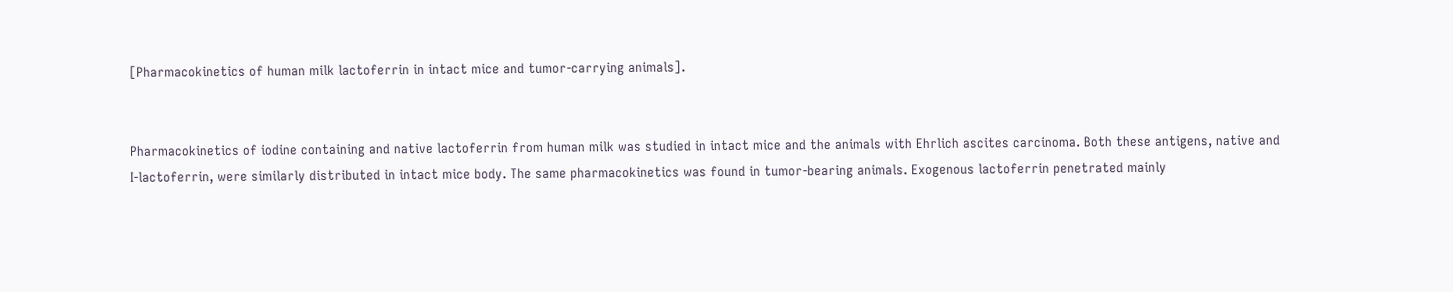[Pharmacokinetics of human milk lactoferrin in intact mice and tumor-carrying animals].


Pharmacokinetics of iodine containing and native lactoferrin from human milk was studied in intact mice and the animals with Ehrlich ascites carcinoma. Both these antigens, native and I-lactoferrin, were similarly distributed in intact mice body. The same pharmacokinetics was found in tumor-bearing animals. Exogenous lactoferrin penetrated mainly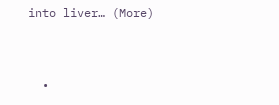into liver… (More)


  •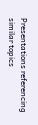Presentations referencing similar topics